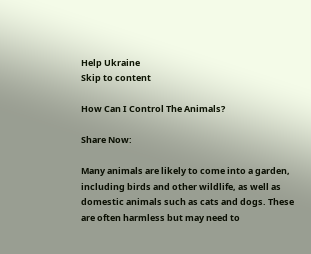Help Ukraine
Skip to content

How Can I Control The Animals?

Share Now:

Many animals are likely to come into a garden, including birds and other wildlife, as well as domestic animals such as cats and dogs. These are often harmless but may need to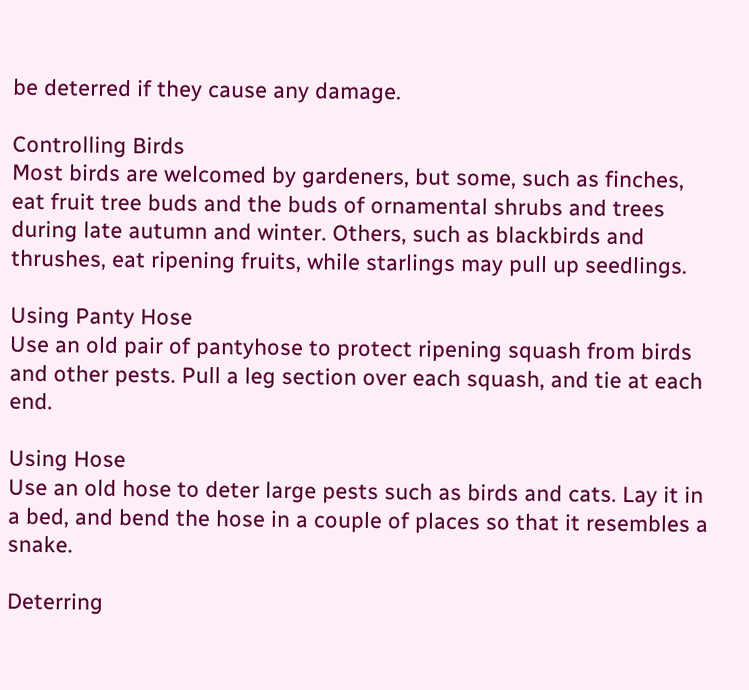be deterred if they cause any damage.

Controlling Birds
Most birds are welcomed by gardeners, but some, such as finches, eat fruit tree buds and the buds of ornamental shrubs and trees during late autumn and winter. Others, such as blackbirds and thrushes, eat ripening fruits, while starlings may pull up seedlings.

Using Panty Hose
Use an old pair of pantyhose to protect ripening squash from birds and other pests. Pull a leg section over each squash, and tie at each end.

Using Hose
Use an old hose to deter large pests such as birds and cats. Lay it in a bed, and bend the hose in a couple of places so that it resembles a snake.

Deterring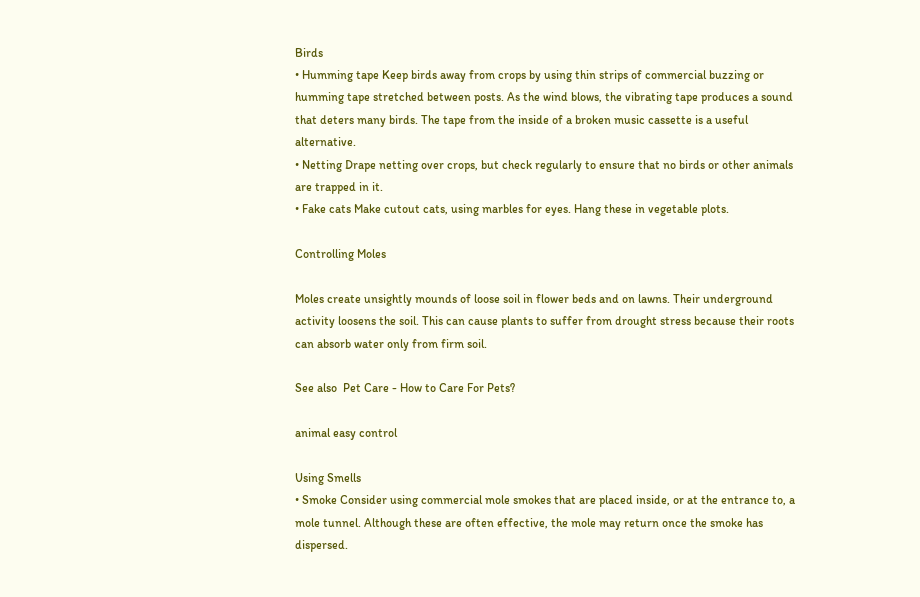Birds
• Humming tape Keep birds away from crops by using thin strips of commercial buzzing or humming tape stretched between posts. As the wind blows, the vibrating tape produces a sound that deters many birds. The tape from the inside of a broken music cassette is a useful alternative.
• Netting Drape netting over crops, but check regularly to ensure that no birds or other animals are trapped in it.
• Fake cats Make cutout cats, using marbles for eyes. Hang these in vegetable plots.

Controlling Moles

Moles create unsightly mounds of loose soil in flower beds and on lawns. Their underground activity loosens the soil. This can cause plants to suffer from drought stress because their roots can absorb water only from firm soil.

See also  Pet Care - How to Care For Pets?

animal easy control

Using Smells
• Smoke Consider using commercial mole smokes that are placed inside, or at the entrance to, a mole tunnel. Although these are often effective, the mole may return once the smoke has dispersed.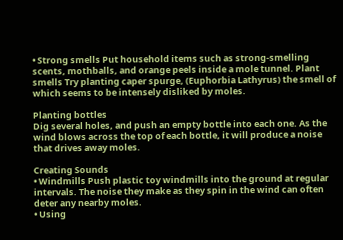• Strong smells Put household items such as strong-smelling scents, mothballs, and orange peels inside a mole tunnel. Plant smells Try planting caper spurge, (Euphorbia Lathyrus) the smell of which seems to be intensely disliked by moles.

Planting bottles
Dig several holes, and push an empty bottle into each one. As the wind blows across the top of each bottle, it will produce a noise that drives away moles.

Creating Sounds
• Windmills Push plastic toy windmills into the ground at regular intervals. The noise they make as they spin in the wind can often deter any nearby moles.
• Using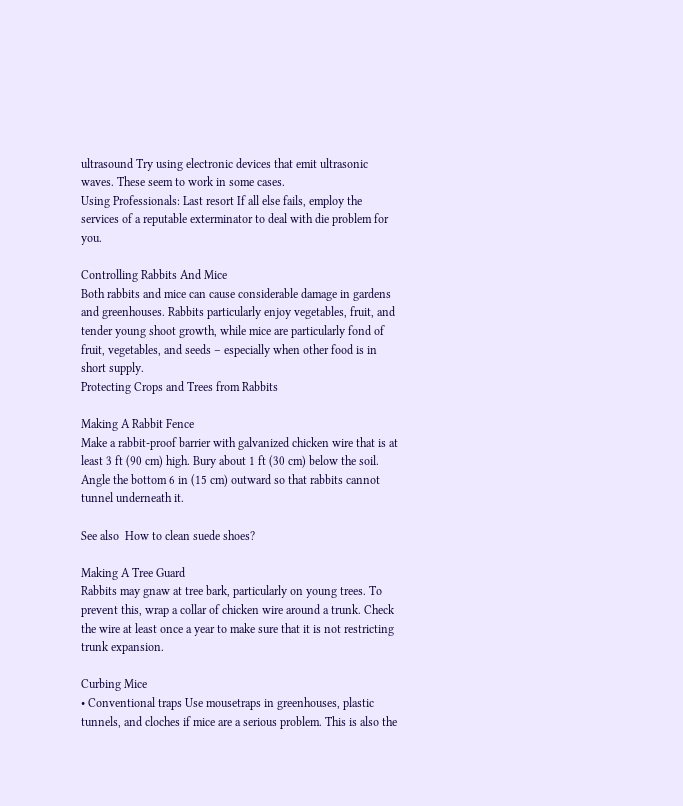ultrasound Try using electronic devices that emit ultrasonic waves. These seem to work in some cases.
Using Professionals: Last resort If all else fails, employ the services of a reputable exterminator to deal with die problem for you.

Controlling Rabbits And Mice
Both rabbits and mice can cause considerable damage in gardens and greenhouses. Rabbits particularly enjoy vegetables, fruit, and tender young shoot growth, while mice are particularly fond of fruit, vegetables, and seeds – especially when other food is in short supply.
Protecting Crops and Trees from Rabbits

Making A Rabbit Fence
Make a rabbit-proof barrier with galvanized chicken wire that is at least 3 ft (90 cm) high. Bury about 1 ft (30 cm) below the soil. Angle the bottom 6 in (15 cm) outward so that rabbits cannot tunnel underneath it.

See also  How to clean suede shoes?

Making A Tree Guard
Rabbits may gnaw at tree bark, particularly on young trees. To prevent this, wrap a collar of chicken wire around a trunk. Check the wire at least once a year to make sure that it is not restricting trunk expansion.

Curbing Mice
• Conventional traps Use mousetraps in greenhouses, plastic tunnels, and cloches if mice are a serious problem. This is also the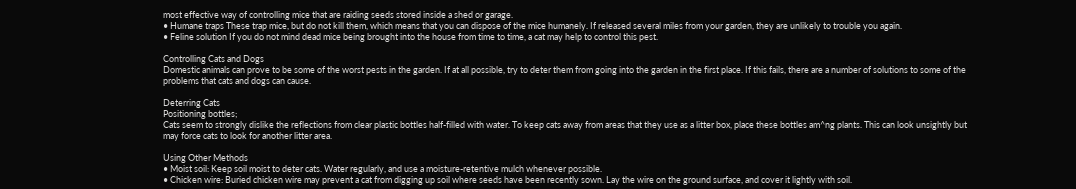most effective way of controlling mice that are raiding seeds stored inside a shed or garage.
• Humane traps These trap mice, but do not kill them, which means that you can dispose of the mice humanely. If released several miles from your garden, they are unlikely to trouble you again.
• Feline solution If you do not mind dead mice being brought into the house from time to time, a cat may help to control this pest.

Controlling Cats and Dogs
Domestic animals can prove to be some of the worst pests in the garden. If at all possible, try to deter them from going into the garden in the first place. If this fails, there are a number of solutions to some of the problems that cats and dogs can cause.

Deterring Cats
Positioning bottles;
Cats seem to strongly dislike the reflections from clear plastic bottles half-filled with water. To keep cats away from areas that they use as a litter box, place these bottles am^ng plants. This can look unsightly but may force cats to look for another litter area.

Using Other Methods
• Moist soil: Keep soil moist to deter cats. Water regularly, and use a moisture-retentive mulch whenever possible.
• Chicken wire: Buried chicken wire may prevent a cat from digging up soil where seeds have been recently sown. Lay the wire on the ground surface, and cover it lightly with soil.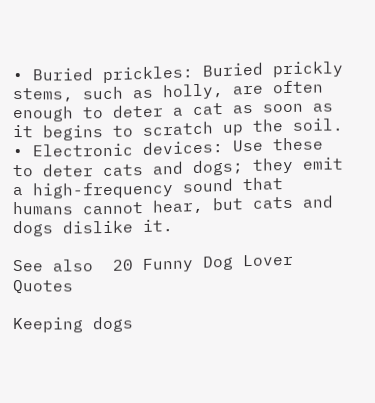• Buried prickles: Buried prickly stems, such as holly, are often enough to deter a cat as soon as it begins to scratch up the soil.
• Electronic devices: Use these to deter cats and dogs; they emit a high-frequency sound that humans cannot hear, but cats and dogs dislike it.

See also  20 Funny Dog Lover Quotes

Keeping dogs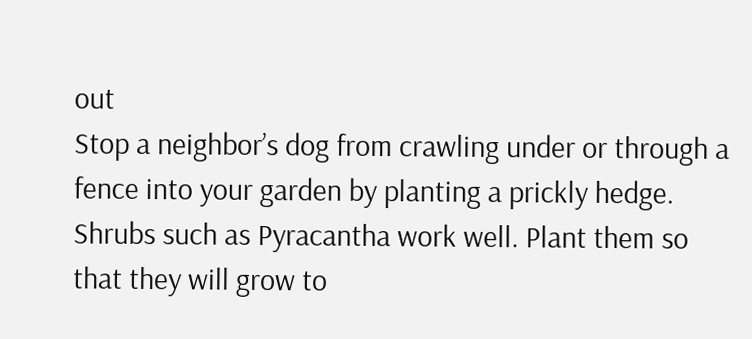out
Stop a neighbor’s dog from crawling under or through a fence into your garden by planting a prickly hedge. Shrubs such as Pyracantha work well. Plant them so that they will grow to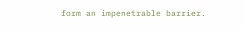form an impenetrable barrier.